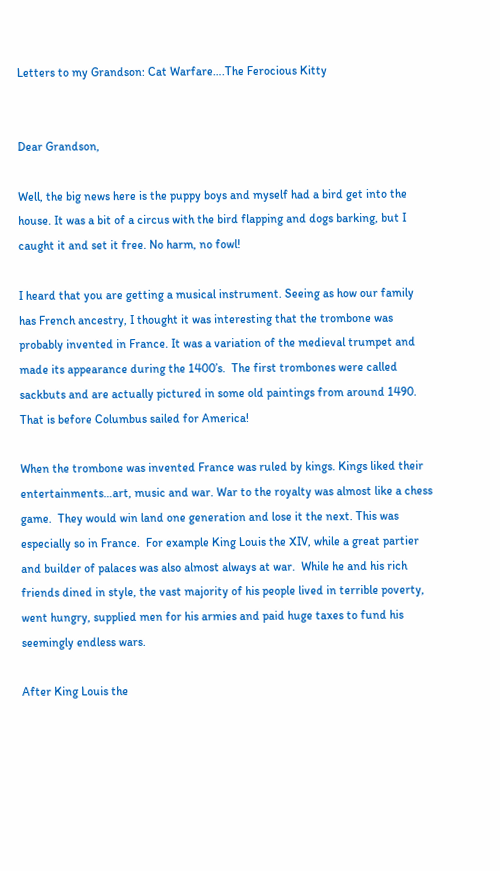Letters to my Grandson: Cat Warfare….The Ferocious Kitty


Dear Grandson,

Well, the big news here is the puppy boys and myself had a bird get into the house. It was a bit of a circus with the bird flapping and dogs barking, but I caught it and set it free. No harm, no fowl!

I heard that you are getting a musical instrument. Seeing as how our family has French ancestry, I thought it was interesting that the trombone was probably invented in France. It was a variation of the medieval trumpet and made its appearance during the 1400’s.  The first trombones were called sackbuts and are actually pictured in some old paintings from around 1490.  That is before Columbus sailed for America!

When the trombone was invented France was ruled by kings. Kings liked their entertainments…art, music and war. War to the royalty was almost like a chess game.  They would win land one generation and lose it the next. This was especially so in France.  For example King Louis the XIV, while a great partier and builder of palaces was also almost always at war.  While he and his rich friends dined in style, the vast majority of his people lived in terrible poverty, went hungry, supplied men for his armies and paid huge taxes to fund his seemingly endless wars.

After King Louis the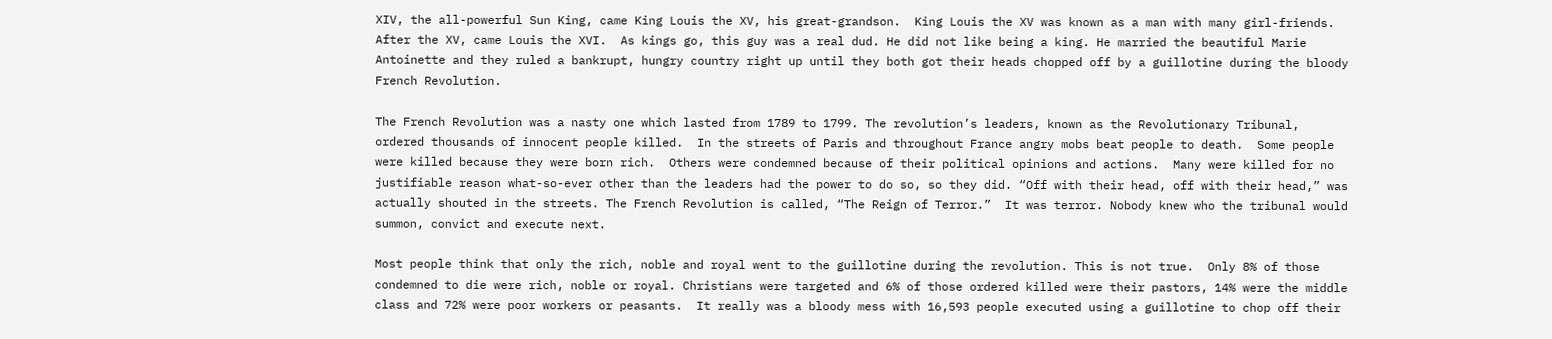XIV, the all-powerful Sun King, came King Louis the XV, his great-grandson.  King Louis the XV was known as a man with many girl-friends.  After the XV, came Louis the XVI.  As kings go, this guy was a real dud. He did not like being a king. He married the beautiful Marie Antoinette and they ruled a bankrupt, hungry country right up until they both got their heads chopped off by a guillotine during the bloody French Revolution.

The French Revolution was a nasty one which lasted from 1789 to 1799. The revolution’s leaders, known as the Revolutionary Tribunal, ordered thousands of innocent people killed.  In the streets of Paris and throughout France angry mobs beat people to death.  Some people were killed because they were born rich.  Others were condemned because of their political opinions and actions.  Many were killed for no justifiable reason what-so-ever other than the leaders had the power to do so, so they did. “Off with their head, off with their head,” was actually shouted in the streets. The French Revolution is called, “The Reign of Terror.”  It was terror. Nobody knew who the tribunal would summon, convict and execute next.

Most people think that only the rich, noble and royal went to the guillotine during the revolution. This is not true.  Only 8% of those condemned to die were rich, noble or royal. Christians were targeted and 6% of those ordered killed were their pastors, 14% were the middle class and 72% were poor workers or peasants.  It really was a bloody mess with 16,593 people executed using a guillotine to chop off their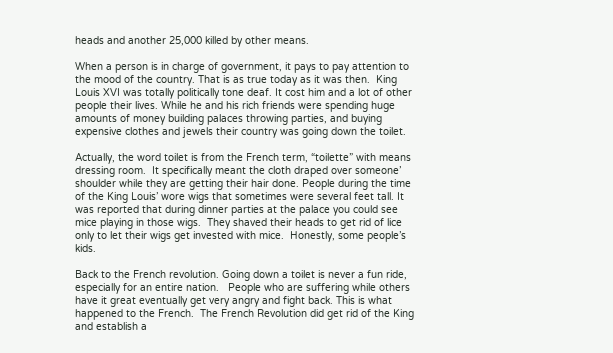heads and another 25,000 killed by other means.

When a person is in charge of government, it pays to pay attention to the mood of the country. That is as true today as it was then.  King Louis XVI was totally politically tone deaf. It cost him and a lot of other people their lives. While he and his rich friends were spending huge amounts of money building palaces throwing parties, and buying expensive clothes and jewels their country was going down the toilet.

Actually, the word toilet is from the French term, “toilette” with means dressing room.  It specifically meant the cloth draped over someone’ shoulder while they are getting their hair done. People during the time of the King Louis’ wore wigs that sometimes were several feet tall. It was reported that during dinner parties at the palace you could see mice playing in those wigs.  They shaved their heads to get rid of lice only to let their wigs get invested with mice.  Honestly, some people’s kids.

Back to the French revolution. Going down a toilet is never a fun ride, especially for an entire nation.   People who are suffering while others have it great eventually get very angry and fight back. This is what happened to the French.  The French Revolution did get rid of the King and establish a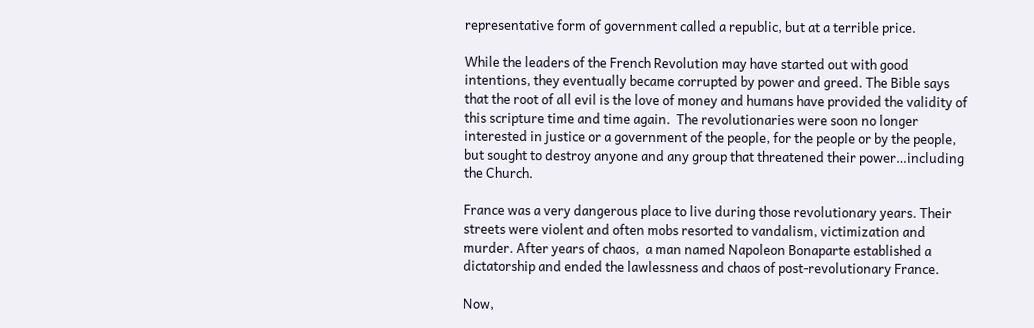representative form of government called a republic, but at a terrible price.

While the leaders of the French Revolution may have started out with good intentions, they eventually became corrupted by power and greed. The Bible says that the root of all evil is the love of money and humans have provided the validity of this scripture time and time again.  The revolutionaries were soon no longer interested in justice or a government of the people, for the people or by the people, but sought to destroy anyone and any group that threatened their power…including the Church.

France was a very dangerous place to live during those revolutionary years. Their streets were violent and often mobs resorted to vandalism, victimization and murder. After years of chaos,  a man named Napoleon Bonaparte established a dictatorship and ended the lawlessness and chaos of post-revolutionary France.

Now,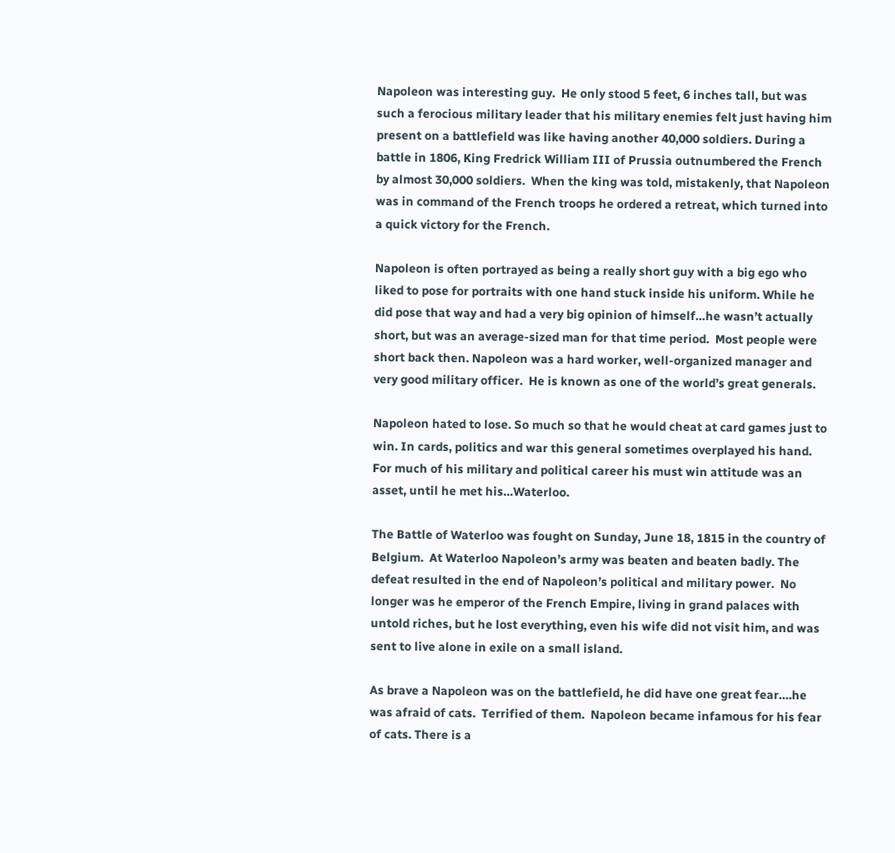Napoleon was interesting guy.  He only stood 5 feet, 6 inches tall, but was such a ferocious military leader that his military enemies felt just having him present on a battlefield was like having another 40,000 soldiers. During a battle in 1806, King Fredrick William III of Prussia outnumbered the French by almost 30,000 soldiers.  When the king was told, mistakenly, that Napoleon was in command of the French troops he ordered a retreat, which turned into a quick victory for the French.

Napoleon is often portrayed as being a really short guy with a big ego who liked to pose for portraits with one hand stuck inside his uniform. While he did pose that way and had a very big opinion of himself…he wasn’t actually short, but was an average-sized man for that time period.  Most people were short back then. Napoleon was a hard worker, well-organized manager and very good military officer.  He is known as one of the world’s great generals.

Napoleon hated to lose. So much so that he would cheat at card games just to win. In cards, politics and war this general sometimes overplayed his hand.  For much of his military and political career his must win attitude was an asset, until he met his…Waterloo.

The Battle of Waterloo was fought on Sunday, June 18, 1815 in the country of Belgium.  At Waterloo Napoleon’s army was beaten and beaten badly. The defeat resulted in the end of Napoleon’s political and military power.  No longer was he emperor of the French Empire, living in grand palaces with untold riches, but he lost everything, even his wife did not visit him, and was sent to live alone in exile on a small island.

As brave a Napoleon was on the battlefield, he did have one great fear….he was afraid of cats.  Terrified of them.  Napoleon became infamous for his fear of cats. There is a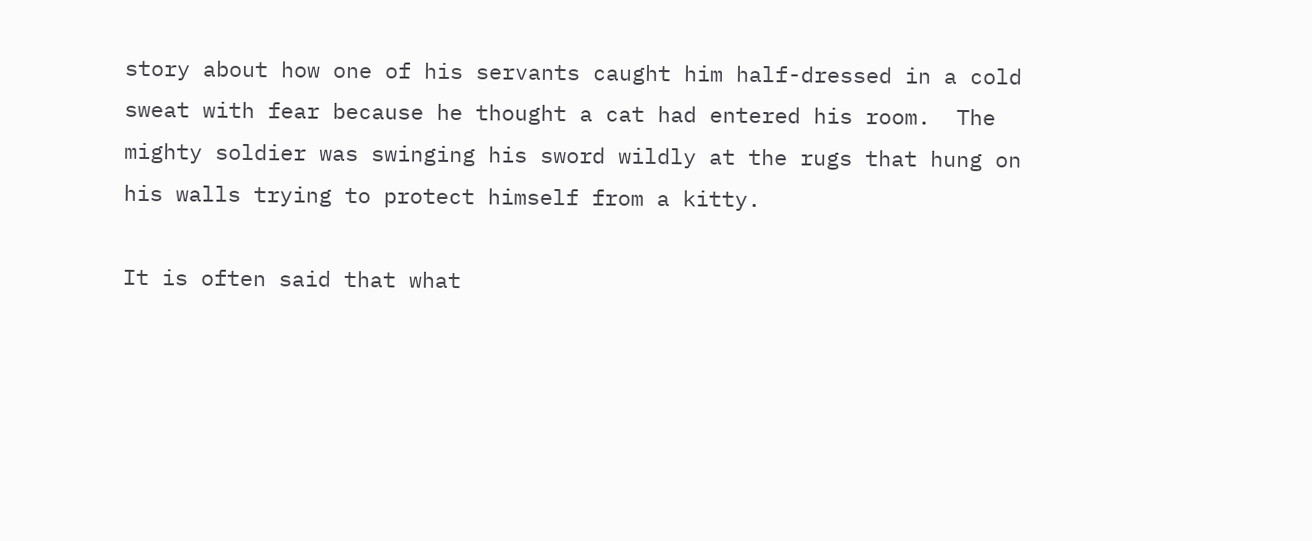story about how one of his servants caught him half-dressed in a cold sweat with fear because he thought a cat had entered his room.  The mighty soldier was swinging his sword wildly at the rugs that hung on his walls trying to protect himself from a kitty.

It is often said that what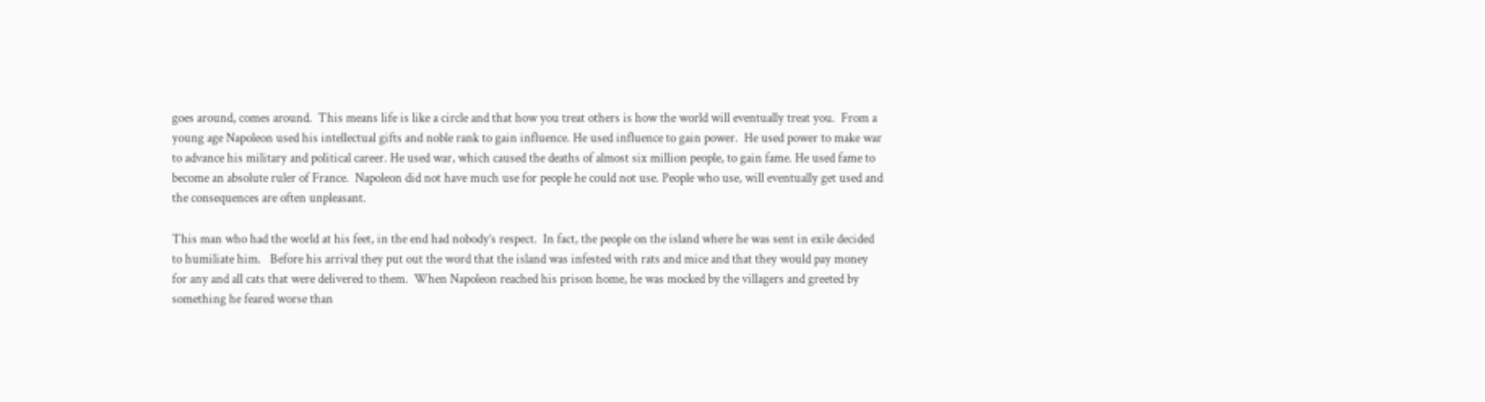goes around, comes around.  This means life is like a circle and that how you treat others is how the world will eventually treat you.  From a young age Napoleon used his intellectual gifts and noble rank to gain influence. He used influence to gain power.  He used power to make war to advance his military and political career. He used war, which caused the deaths of almost six million people, to gain fame. He used fame to become an absolute ruler of France.  Napoleon did not have much use for people he could not use. People who use, will eventually get used and the consequences are often unpleasant.

This man who had the world at his feet, in the end had nobody’s respect.  In fact, the people on the island where he was sent in exile decided to humiliate him.   Before his arrival they put out the word that the island was infested with rats and mice and that they would pay money for any and all cats that were delivered to them.  When Napoleon reached his prison home, he was mocked by the villagers and greeted by something he feared worse than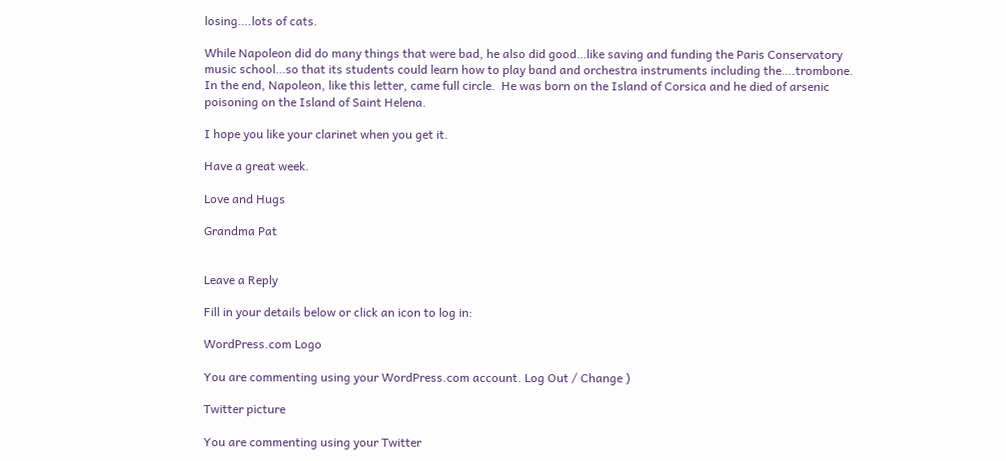losing….lots of cats.

While Napoleon did do many things that were bad, he also did good…like saving and funding the Paris Conservatory music school…so that its students could learn how to play band and orchestra instruments including the….trombone.  In the end, Napoleon, like this letter, came full circle.  He was born on the Island of Corsica and he died of arsenic poisoning on the Island of Saint Helena.

I hope you like your clarinet when you get it.

Have a great week.

Love and Hugs

Grandma Pat


Leave a Reply

Fill in your details below or click an icon to log in:

WordPress.com Logo

You are commenting using your WordPress.com account. Log Out / Change )

Twitter picture

You are commenting using your Twitter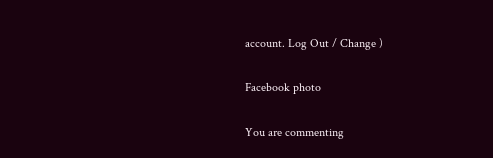account. Log Out / Change )

Facebook photo

You are commenting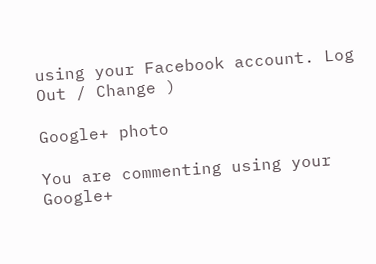using your Facebook account. Log Out / Change )

Google+ photo

You are commenting using your Google+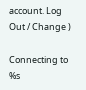account. Log Out / Change )

Connecting to %s